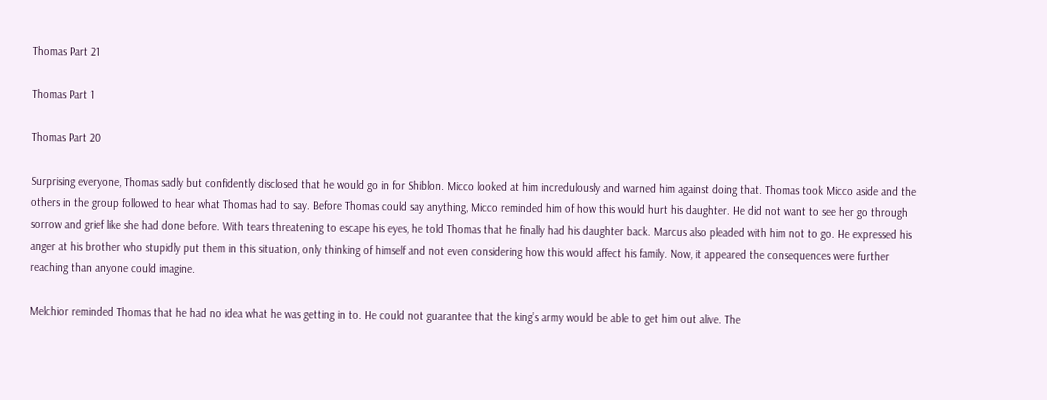Thomas Part 21

Thomas Part 1

Thomas Part 20

Surprising everyone, Thomas sadly but confidently disclosed that he would go in for Shiblon. Micco looked at him incredulously and warned him against doing that. Thomas took Micco aside and the others in the group followed to hear what Thomas had to say. Before Thomas could say anything, Micco reminded him of how this would hurt his daughter. He did not want to see her go through sorrow and grief like she had done before. With tears threatening to escape his eyes, he told Thomas that he finally had his daughter back. Marcus also pleaded with him not to go. He expressed his anger at his brother who stupidly put them in this situation, only thinking of himself and not even considering how this would affect his family. Now, it appeared the consequences were further reaching than anyone could imagine.

Melchior reminded Thomas that he had no idea what he was getting in to. He could not guarantee that the king’s army would be able to get him out alive. The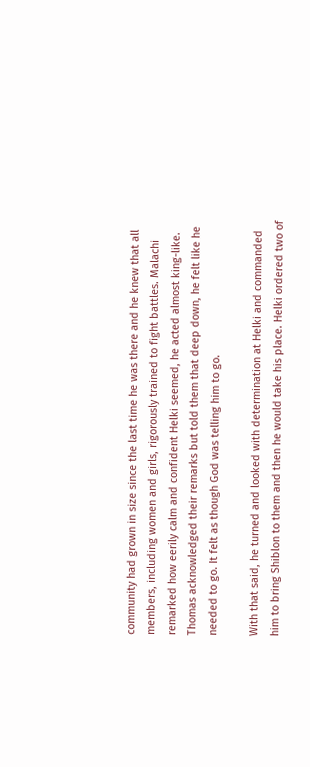community had grown in size since the last time he was there and he knew that all members, including women and girls, rigorously trained to fight battles. Malachi remarked how eerily calm and confident Helki seemed, he acted almost king-like. Thomas acknowledged their remarks but told them that deep down, he felt like he needed to go. It felt as though God was telling him to go.

With that said, he turned and looked with determination at Helki and commanded him to bring Shiblon to them and then he would take his place. Helki ordered two of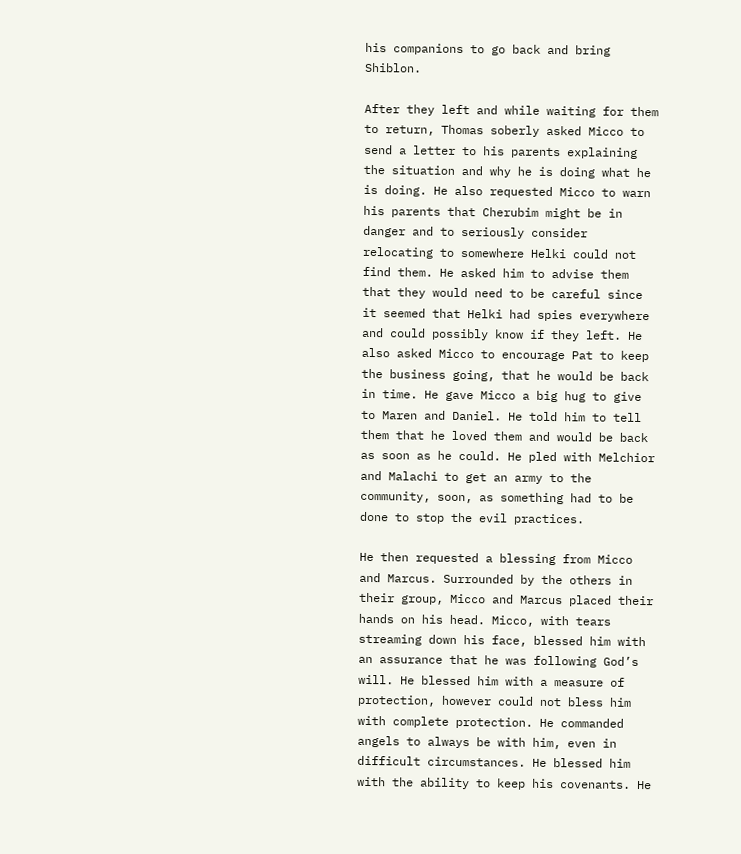his companions to go back and bring Shiblon.

After they left and while waiting for them to return, Thomas soberly asked Micco to send a letter to his parents explaining the situation and why he is doing what he is doing. He also requested Micco to warn his parents that Cherubim might be in danger and to seriously consider relocating to somewhere Helki could not find them. He asked him to advise them that they would need to be careful since it seemed that Helki had spies everywhere and could possibly know if they left. He also asked Micco to encourage Pat to keep the business going, that he would be back in time. He gave Micco a big hug to give to Maren and Daniel. He told him to tell them that he loved them and would be back as soon as he could. He pled with Melchior and Malachi to get an army to the community, soon, as something had to be done to stop the evil practices.

He then requested a blessing from Micco and Marcus. Surrounded by the others in their group, Micco and Marcus placed their hands on his head. Micco, with tears streaming down his face, blessed him with an assurance that he was following God’s will. He blessed him with a measure of protection, however could not bless him with complete protection. He commanded angels to always be with him, even in difficult circumstances. He blessed him with the ability to keep his covenants. He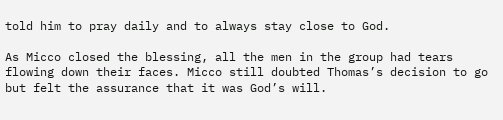told him to pray daily and to always stay close to God.

As Micco closed the blessing, all the men in the group had tears flowing down their faces. Micco still doubted Thomas’s decision to go but felt the assurance that it was God’s will.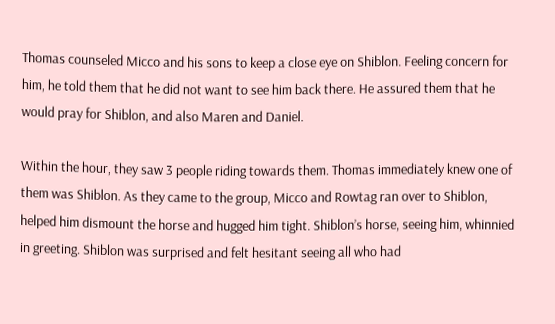Thomas counseled Micco and his sons to keep a close eye on Shiblon. Feeling concern for him, he told them that he did not want to see him back there. He assured them that he would pray for Shiblon, and also Maren and Daniel.

Within the hour, they saw 3 people riding towards them. Thomas immediately knew one of them was Shiblon. As they came to the group, Micco and Rowtag ran over to Shiblon, helped him dismount the horse and hugged him tight. Shiblon’s horse, seeing him, whinnied in greeting. Shiblon was surprised and felt hesitant seeing all who had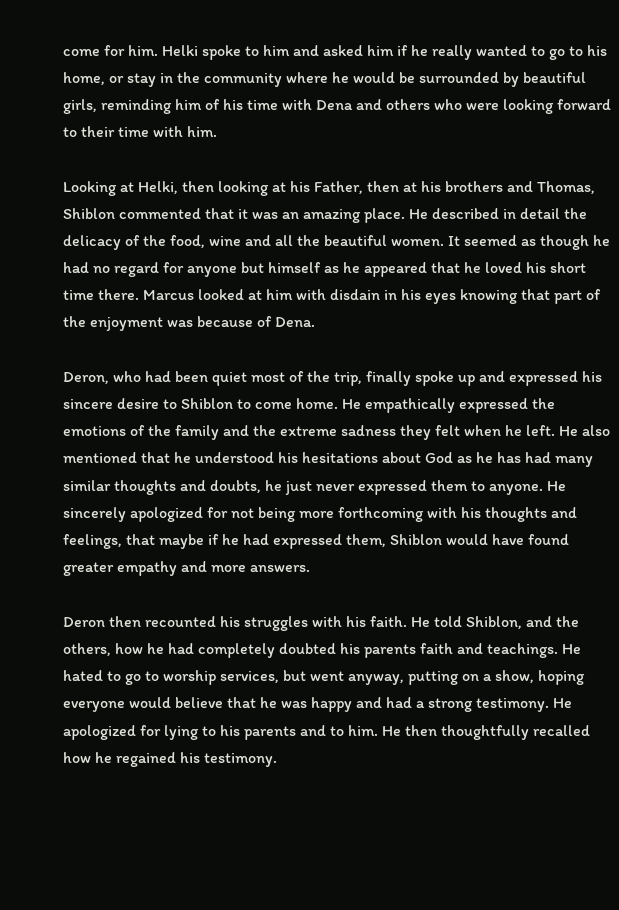come for him. Helki spoke to him and asked him if he really wanted to go to his home, or stay in the community where he would be surrounded by beautiful girls, reminding him of his time with Dena and others who were looking forward to their time with him.

Looking at Helki, then looking at his Father, then at his brothers and Thomas, Shiblon commented that it was an amazing place. He described in detail the delicacy of the food, wine and all the beautiful women. It seemed as though he had no regard for anyone but himself as he appeared that he loved his short time there. Marcus looked at him with disdain in his eyes knowing that part of the enjoyment was because of Dena.

Deron, who had been quiet most of the trip, finally spoke up and expressed his sincere desire to Shiblon to come home. He empathically expressed the emotions of the family and the extreme sadness they felt when he left. He also mentioned that he understood his hesitations about God as he has had many similar thoughts and doubts, he just never expressed them to anyone. He sincerely apologized for not being more forthcoming with his thoughts and feelings, that maybe if he had expressed them, Shiblon would have found greater empathy and more answers.

Deron then recounted his struggles with his faith. He told Shiblon, and the others, how he had completely doubted his parents faith and teachings. He hated to go to worship services, but went anyway, putting on a show, hoping everyone would believe that he was happy and had a strong testimony. He apologized for lying to his parents and to him. He then thoughtfully recalled how he regained his testimony.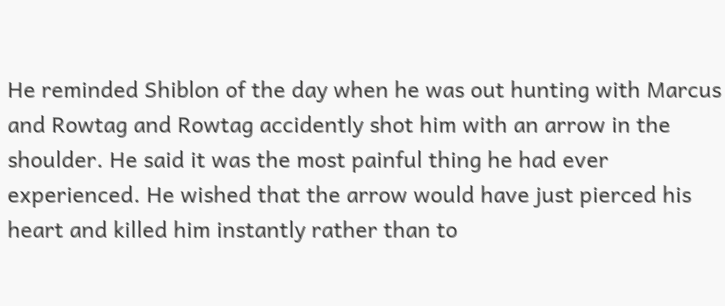He reminded Shiblon of the day when he was out hunting with Marcus and Rowtag and Rowtag accidently shot him with an arrow in the shoulder. He said it was the most painful thing he had ever experienced. He wished that the arrow would have just pierced his heart and killed him instantly rather than to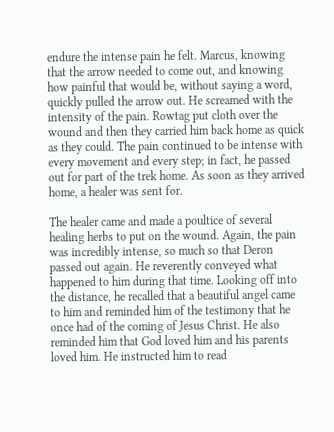endure the intense pain he felt. Marcus, knowing that the arrow needed to come out, and knowing how painful that would be, without saying a word, quickly pulled the arrow out. He screamed with the intensity of the pain. Rowtag put cloth over the wound and then they carried him back home as quick as they could. The pain continued to be intense with every movement and every step; in fact, he passed out for part of the trek home. As soon as they arrived home, a healer was sent for.

The healer came and made a poultice of several healing herbs to put on the wound. Again, the pain was incredibly intense, so much so that Deron passed out again. He reverently conveyed what happened to him during that time. Looking off into the distance, he recalled that a beautiful angel came to him and reminded him of the testimony that he once had of the coming of Jesus Christ. He also reminded him that God loved him and his parents loved him. He instructed him to read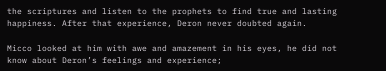the scriptures and listen to the prophets to find true and lasting happiness. After that experience, Deron never doubted again.

Micco looked at him with awe and amazement in his eyes, he did not know about Deron’s feelings and experience;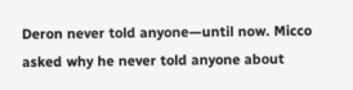Deron never told anyone—until now. Micco asked why he never told anyone about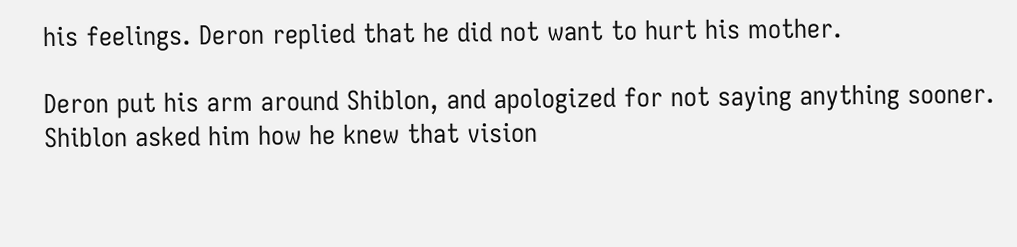his feelings. Deron replied that he did not want to hurt his mother.

Deron put his arm around Shiblon, and apologized for not saying anything sooner. Shiblon asked him how he knew that vision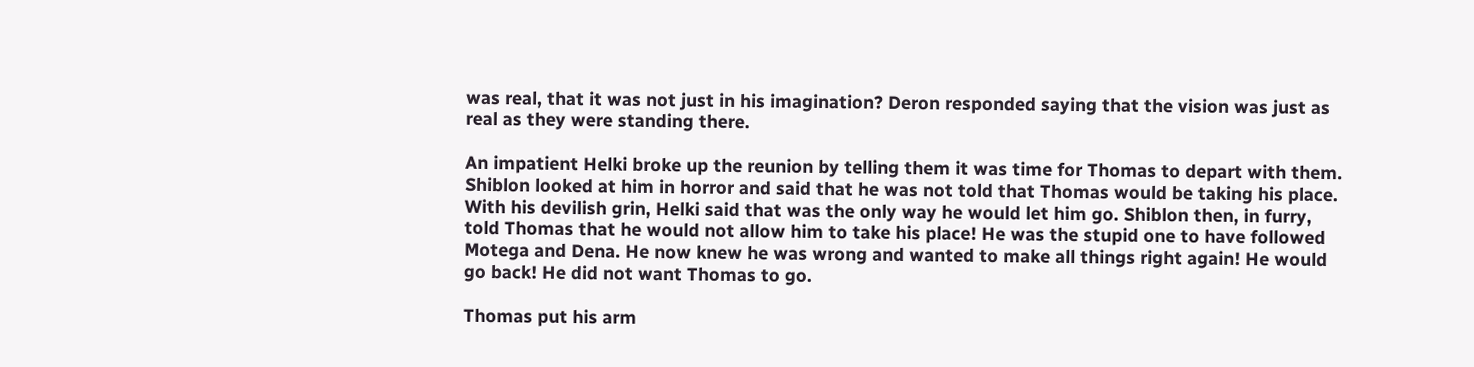was real, that it was not just in his imagination? Deron responded saying that the vision was just as real as they were standing there.

An impatient Helki broke up the reunion by telling them it was time for Thomas to depart with them. Shiblon looked at him in horror and said that he was not told that Thomas would be taking his place. With his devilish grin, Helki said that was the only way he would let him go. Shiblon then, in furry, told Thomas that he would not allow him to take his place! He was the stupid one to have followed Motega and Dena. He now knew he was wrong and wanted to make all things right again! He would go back! He did not want Thomas to go.

Thomas put his arm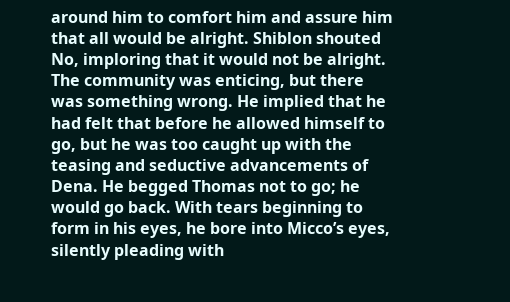around him to comfort him and assure him that all would be alright. Shiblon shouted No, imploring that it would not be alright. The community was enticing, but there was something wrong. He implied that he had felt that before he allowed himself to go, but he was too caught up with the teasing and seductive advancements of Dena. He begged Thomas not to go; he would go back. With tears beginning to form in his eyes, he bore into Micco’s eyes, silently pleading with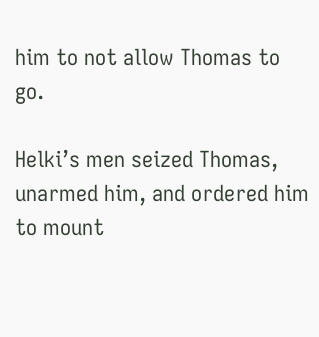him to not allow Thomas to go.

Helki’s men seized Thomas, unarmed him, and ordered him to mount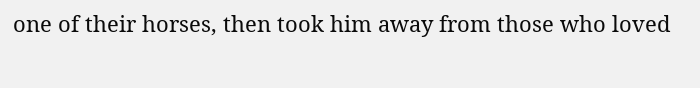one of their horses, then took him away from those who loved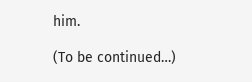him.

(To be continued…)